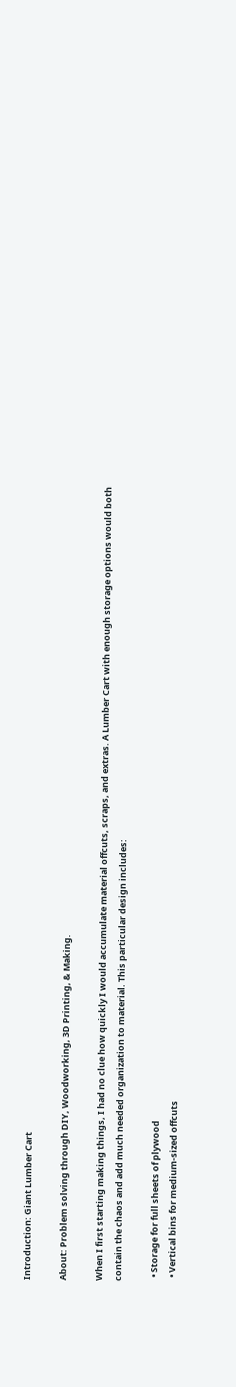Introduction: Giant Lumber Cart

About: Problem solving through DIY, Woodworking, 3D Printing, & Making.

When I first starting making things, I had no clue how quickly I would accumulate material offcuts, scraps, and extras. A Lumber Cart with enough storage options would both contain the chaos and add much needed organization to material. This particular design includes:

  • Storage for full sheets of plywood
  • Vertical bins for medium-sized offcuts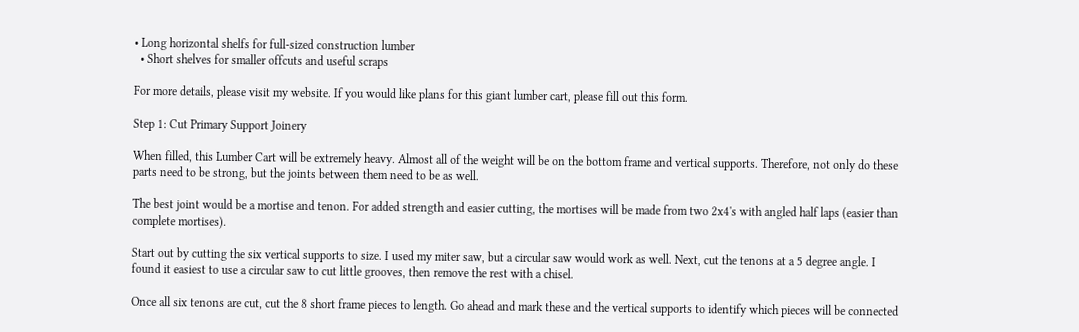• Long horizontal shelfs for full-sized construction lumber
  • Short shelves for smaller offcuts and useful scraps

For more details, please visit my website. If you would like plans for this giant lumber cart, please fill out this form.

Step 1: Cut Primary Support Joinery

When filled, this Lumber Cart will be extremely heavy. Almost all of the weight will be on the bottom frame and vertical supports. Therefore, not only do these parts need to be strong, but the joints between them need to be as well.

The best joint would be a mortise and tenon. For added strength and easier cutting, the mortises will be made from two 2x4's with angled half laps (easier than complete mortises).

Start out by cutting the six vertical supports to size. I used my miter saw, but a circular saw would work as well. Next, cut the tenons at a 5 degree angle. I found it easiest to use a circular saw to cut little grooves, then remove the rest with a chisel.

Once all six tenons are cut, cut the 8 short frame pieces to length. Go ahead and mark these and the vertical supports to identify which pieces will be connected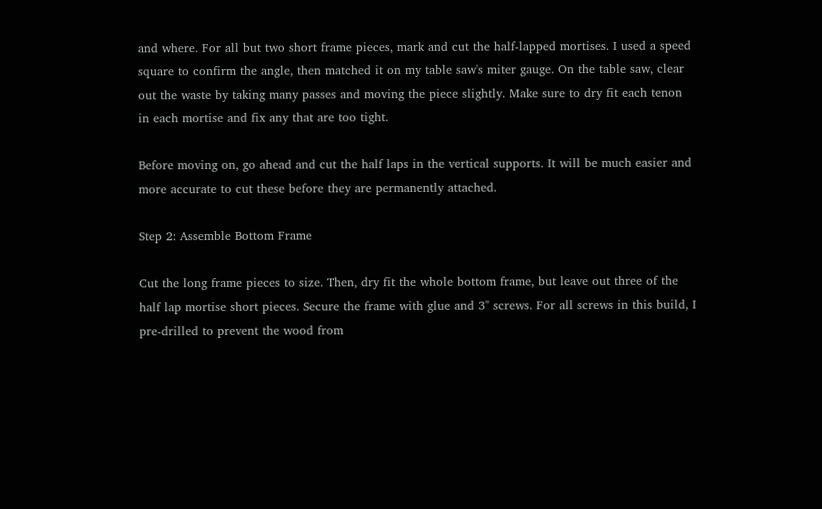and where. For all but two short frame pieces, mark and cut the half-lapped mortises. I used a speed square to confirm the angle, then matched it on my table saw's miter gauge. On the table saw, clear out the waste by taking many passes and moving the piece slightly. Make sure to dry fit each tenon in each mortise and fix any that are too tight.

Before moving on, go ahead and cut the half laps in the vertical supports. It will be much easier and more accurate to cut these before they are permanently attached.

Step 2: Assemble Bottom Frame

Cut the long frame pieces to size. Then, dry fit the whole bottom frame, but leave out three of the half lap mortise short pieces. Secure the frame with glue and 3" screws. For all screws in this build, I pre-drilled to prevent the wood from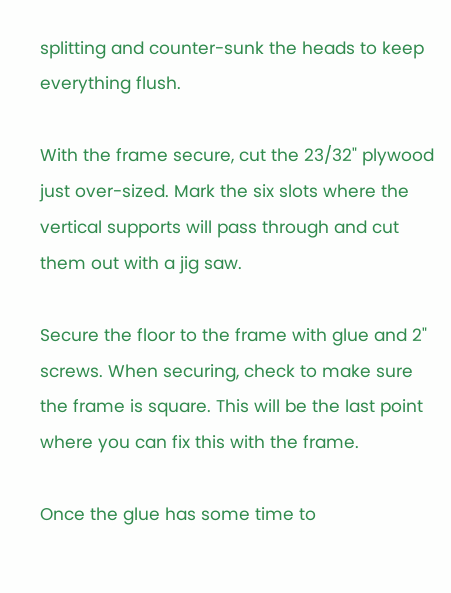splitting and counter-sunk the heads to keep everything flush.

With the frame secure, cut the 23/32" plywood just over-sized. Mark the six slots where the vertical supports will pass through and cut them out with a jig saw.

Secure the floor to the frame with glue and 2" screws. When securing, check to make sure the frame is square. This will be the last point where you can fix this with the frame.

Once the glue has some time to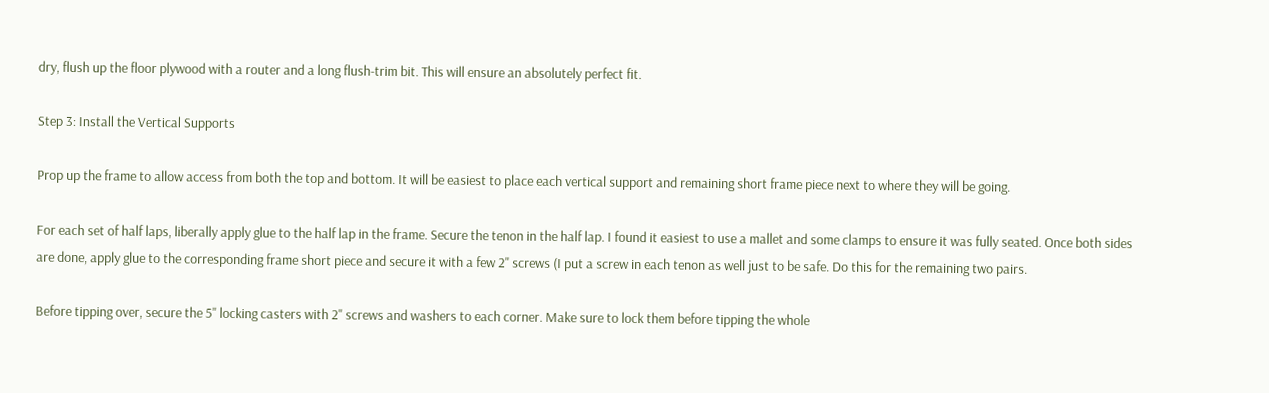dry, flush up the floor plywood with a router and a long flush-trim bit. This will ensure an absolutely perfect fit.

Step 3: Install the Vertical Supports

Prop up the frame to allow access from both the top and bottom. It will be easiest to place each vertical support and remaining short frame piece next to where they will be going.

For each set of half laps, liberally apply glue to the half lap in the frame. Secure the tenon in the half lap. I found it easiest to use a mallet and some clamps to ensure it was fully seated. Once both sides are done, apply glue to the corresponding frame short piece and secure it with a few 2" screws (I put a screw in each tenon as well just to be safe. Do this for the remaining two pairs.

Before tipping over, secure the 5" locking casters with 2" screws and washers to each corner. Make sure to lock them before tipping the whole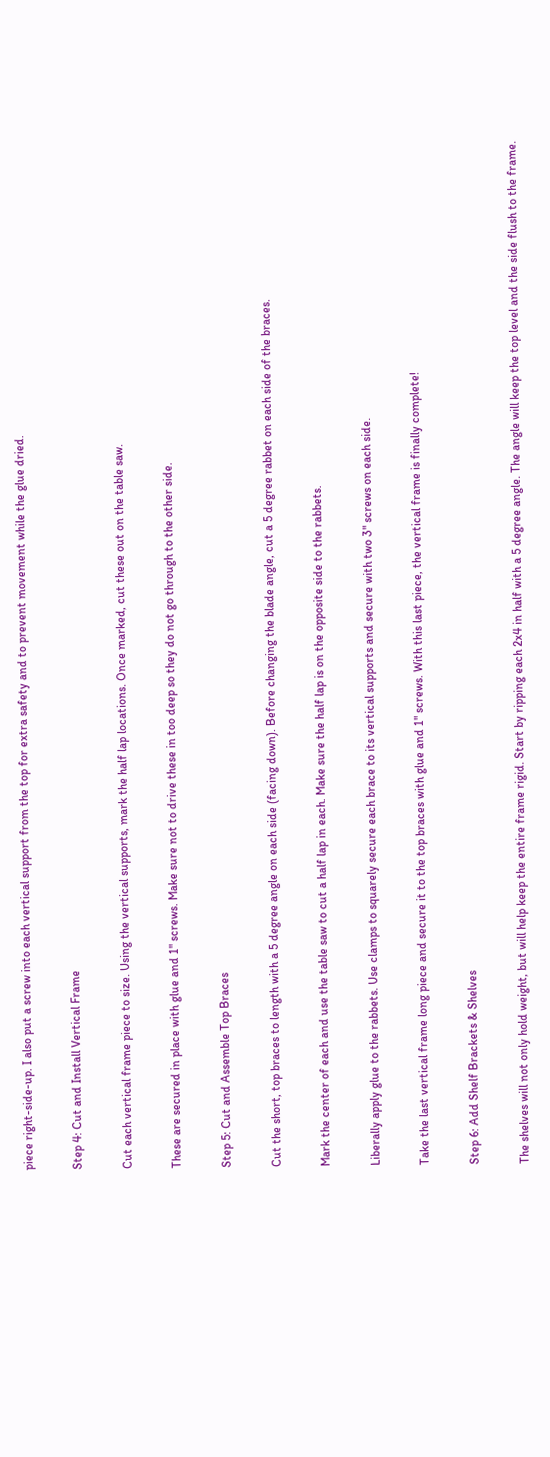piece right-side-up. I also put a screw into each vertical support from the top for extra safety and to prevent movement while the glue dried.

Step 4: Cut and Install Vertical Frame

Cut each vertical frame piece to size. Using the vertical supports, mark the half lap locations. Once marked, cut these out on the table saw.

These are secured in place with glue and 1" screws. Make sure not to drive these in too deep so they do not go through to the other side.

Step 5: Cut and Assemble Top Braces

Cut the short, top braces to length with a 5 degree angle on each side (facing down). Before changing the blade angle, cut a 5 degree rabbet on each side of the braces.

Mark the center of each and use the table saw to cut a half lap in each. Make sure the half lap is on the opposite side to the rabbets.

Liberally apply glue to the rabbets. Use clamps to squarely secure each brace to its vertical supports and secure with two 3" screws on each side.

Take the last vertical frame long piece and secure it to the top braces with glue and 1" screws. With this last piece, the vertical frame is finally complete!

Step 6: Add Shelf Brackets & Shelves

The shelves will not only hold weight, but will help keep the entire frame rigid. Start by ripping each 2x4 in half with a 5 degree angle. The angle will keep the top level and the side flush to the frame.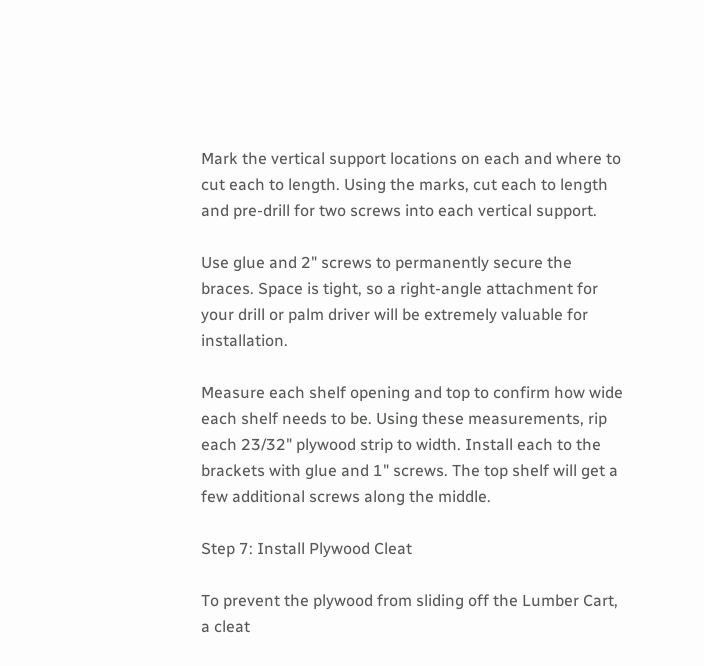Mark the vertical support locations on each and where to cut each to length. Using the marks, cut each to length and pre-drill for two screws into each vertical support.

Use glue and 2" screws to permanently secure the braces. Space is tight, so a right-angle attachment for your drill or palm driver will be extremely valuable for installation.

Measure each shelf opening and top to confirm how wide each shelf needs to be. Using these measurements, rip each 23/32" plywood strip to width. Install each to the brackets with glue and 1" screws. The top shelf will get a few additional screws along the middle.

Step 7: Install Plywood Cleat

To prevent the plywood from sliding off the Lumber Cart, a cleat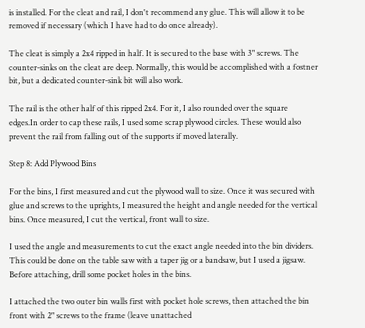is installed. For the cleat and rail, I don't recommend any glue. This will allow it to be removed if necessary (which I have had to do once already).

The cleat is simply a 2x4 ripped in half. It is secured to the base with 3" screws. The counter-sinks on the cleat are deep. Normally, this would be accomplished with a fostner bit, but a dedicated counter-sink bit will also work.

The rail is the other half of this ripped 2x4. For it, I also rounded over the square edges.In order to cap these rails, I used some scrap plywood circles. These would also prevent the rail from falling out of the supports if moved laterally.

Step 8: Add Plywood Bins

For the bins, I first measured and cut the plywood wall to size. Once it was secured with glue and screws to the uprights, I measured the height and angle needed for the vertical bins. Once measured, I cut the vertical, front wall to size.

I used the angle and measurements to cut the exact angle needed into the bin dividers. This could be done on the table saw with a taper jig or a bandsaw, but I used a jigsaw. Before attaching, drill some pocket holes in the bins.

I attached the two outer bin walls first with pocket hole screws, then attached the bin front with 2" screws to the frame (leave unattached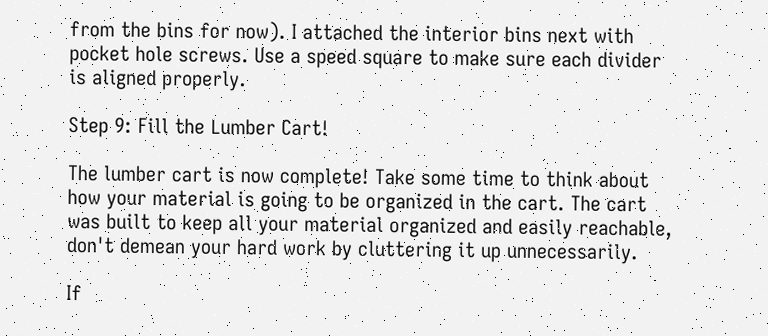from the bins for now). I attached the interior bins next with pocket hole screws. Use a speed square to make sure each divider is aligned properly.

Step 9: Fill the Lumber Cart!

The lumber cart is now complete! Take some time to think about how your material is going to be organized in the cart. The cart was built to keep all your material organized and easily reachable, don't demean your hard work by cluttering it up unnecessarily.

If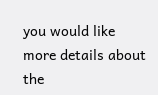you would like more details about the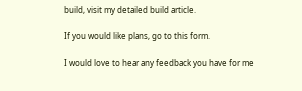build, visit my detailed build article.

If you would like plans, go to this form.

I would love to hear any feedback you have for me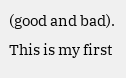(good and bad). This is my first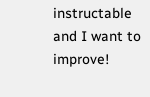instructable and I want to improve!